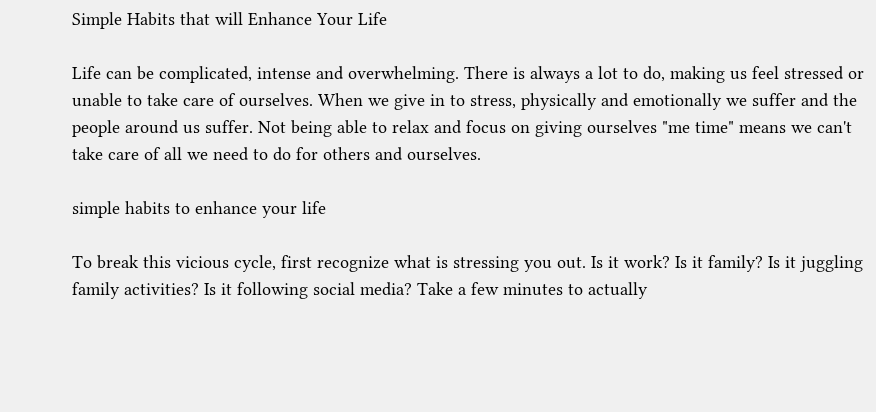Simple Habits that will Enhance Your Life

Life can be complicated, intense and overwhelming. There is always a lot to do, making us feel stressed or unable to take care of ourselves. When we give in to stress, physically and emotionally we suffer and the people around us suffer. Not being able to relax and focus on giving ourselves "me time" means we can't take care of all we need to do for others and ourselves.

simple habits to enhance your life

To break this vicious cycle, first recognize what is stressing you out. Is it work? Is it family? Is it juggling family activities? Is it following social media? Take a few minutes to actually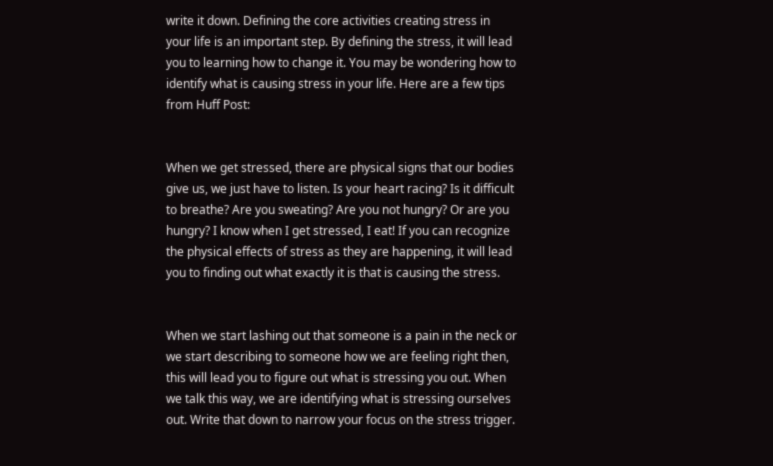write it down. Defining the core activities creating stress in your life is an important step. By defining the stress, it will lead you to learning how to change it. You may be wondering how to identify what is causing stress in your life. Here are a few tips from Huff Post:


When we get stressed, there are physical signs that our bodies give us, we just have to listen. Is your heart racing? Is it difficult to breathe? Are you sweating? Are you not hungry? Or are you hungry? I know when I get stressed, I eat! If you can recognize the physical effects of stress as they are happening, it will lead you to finding out what exactly it is that is causing the stress.


When we start lashing out that someone is a pain in the neck or we start describing to someone how we are feeling right then, this will lead you to figure out what is stressing you out. When we talk this way, we are identifying what is stressing ourselves out. Write that down to narrow your focus on the stress trigger.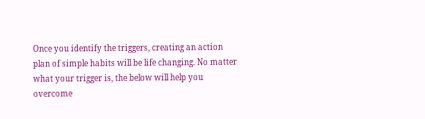Once you identify the triggers, creating an action plan of simple habits will be life changing. No matter what your trigger is, the below will help you overcome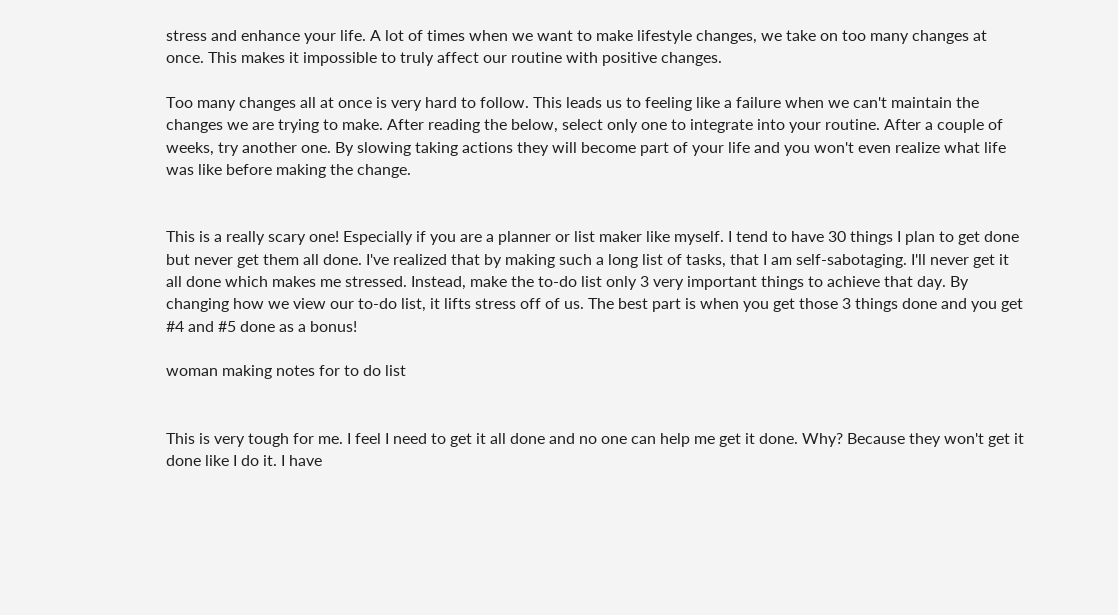stress and enhance your life. A lot of times when we want to make lifestyle changes, we take on too many changes at once. This makes it impossible to truly affect our routine with positive changes.

Too many changes all at once is very hard to follow. This leads us to feeling like a failure when we can't maintain the changes we are trying to make. After reading the below, select only one to integrate into your routine. After a couple of weeks, try another one. By slowing taking actions they will become part of your life and you won't even realize what life was like before making the change.


This is a really scary one! Especially if you are a planner or list maker like myself. I tend to have 30 things I plan to get done but never get them all done. I've realized that by making such a long list of tasks, that I am self-sabotaging. I'll never get it all done which makes me stressed. Instead, make the to-do list only 3 very important things to achieve that day. By changing how we view our to-do list, it lifts stress off of us. The best part is when you get those 3 things done and you get #4 and #5 done as a bonus!

woman making notes for to do list


This is very tough for me. I feel I need to get it all done and no one can help me get it done. Why? Because they won't get it done like I do it. I have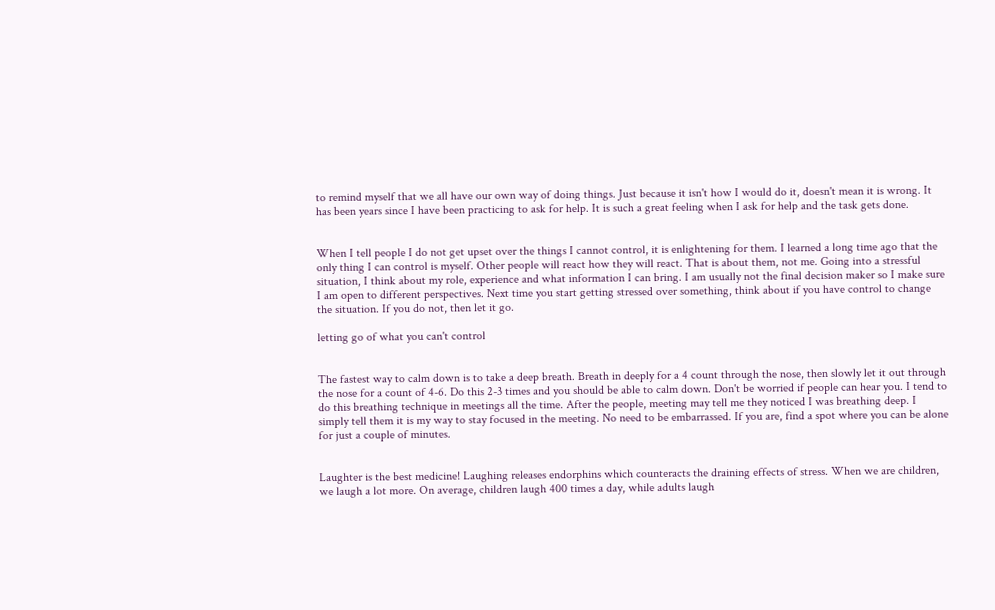to remind myself that we all have our own way of doing things. Just because it isn't how I would do it, doesn't mean it is wrong. It has been years since I have been practicing to ask for help. It is such a great feeling when I ask for help and the task gets done.


When I tell people I do not get upset over the things I cannot control, it is enlightening for them. I learned a long time ago that the only thing I can control is myself. Other people will react how they will react. That is about them, not me. Going into a stressful situation, I think about my role, experience and what information I can bring. I am usually not the final decision maker so I make sure I am open to different perspectives. Next time you start getting stressed over something, think about if you have control to change the situation. If you do not, then let it go.

letting go of what you can't control


The fastest way to calm down is to take a deep breath. Breath in deeply for a 4 count through the nose, then slowly let it out through the nose for a count of 4-6. Do this 2-3 times and you should be able to calm down. Don't be worried if people can hear you. I tend to do this breathing technique in meetings all the time. After the people, meeting may tell me they noticed I was breathing deep. I simply tell them it is my way to stay focused in the meeting. No need to be embarrassed. If you are, find a spot where you can be alone for just a couple of minutes.


Laughter is the best medicine! Laughing releases endorphins which counteracts the draining effects of stress. When we are children, we laugh a lot more. On average, children laugh 400 times a day, while adults laugh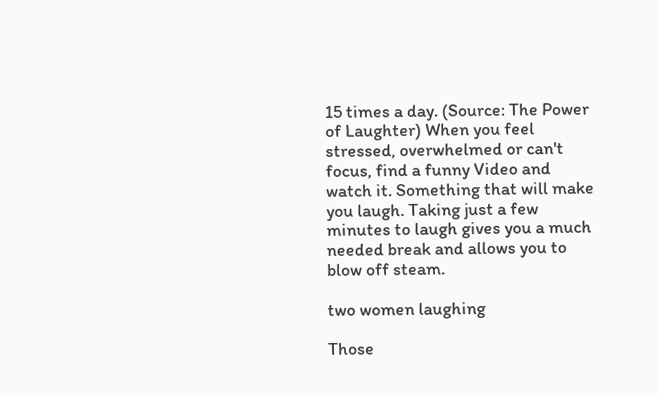15 times a day. (Source: The Power of Laughter) When you feel stressed, overwhelmed or can't focus, find a funny Video and watch it. Something that will make you laugh. Taking just a few minutes to laugh gives you a much needed break and allows you to blow off steam.

two women laughing

Those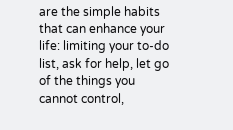are the simple habits that can enhance your life: limiting your to-do list, ask for help, let go of the things you cannot control,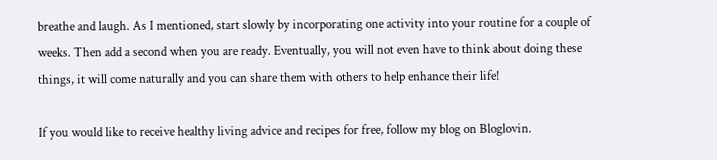breathe and laugh. As I mentioned, start slowly by incorporating one activity into your routine for a couple of weeks. Then add a second when you are ready. Eventually, you will not even have to think about doing these things, it will come naturally and you can share them with others to help enhance their life!

If you would like to receive healthy living advice and recipes for free, follow my blog on Bloglovin.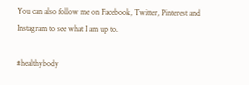You can also follow me on Facebook, Twitter, Pinterest and Instagram to see what I am up to.

#healthybody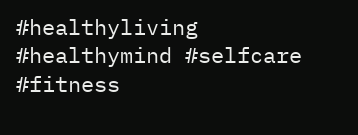#healthyliving #healthymind #selfcare #fitness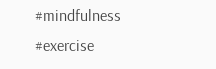#mindfulness #exercise